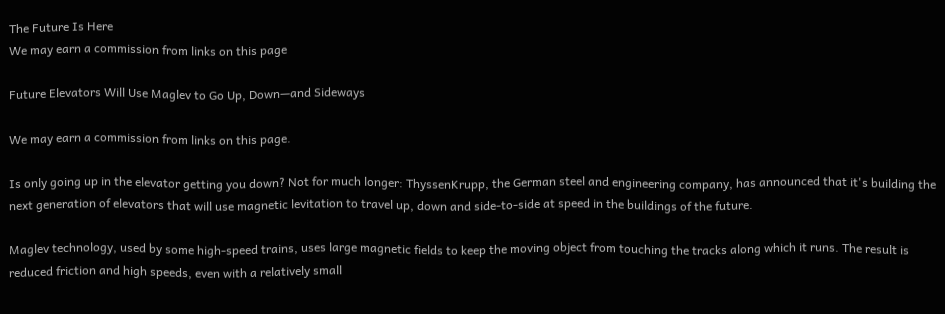The Future Is Here
We may earn a commission from links on this page

Future Elevators Will Use Maglev to Go Up, Down—and Sideways

We may earn a commission from links on this page.

Is only going up in the elevator getting you down? Not for much longer: ThyssenKrupp, the German steel and engineering company, has announced that it's building the next generation of elevators that will use magnetic levitation to travel up, down and side-to-side at speed in the buildings of the future.

Maglev technology, used by some high-speed trains, uses large magnetic fields to keep the moving object from touching the tracks along which it runs. The result is reduced friction and high speeds, even with a relatively small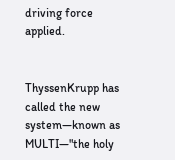driving force applied.


ThyssenKrupp has called the new system—known as MULTI—"the holy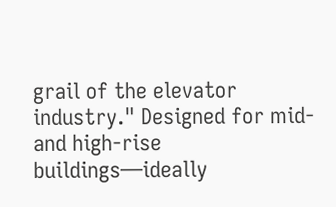grail of the elevator industry." Designed for mid- and high-rise buildings—ideally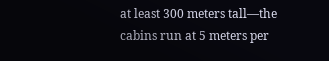at least 300 meters tall—the cabins run at 5 meters per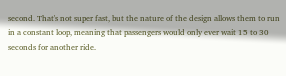second. That's not super fast, but the nature of the design allows them to run in a constant loop, meaning that passengers would only ever wait 15 to 30 seconds for another ride.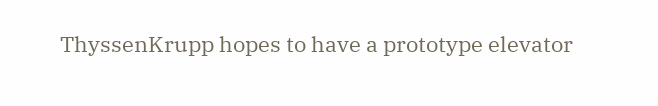ThyssenKrupp hopes to have a prototype elevator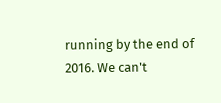running by the end of 2016. We can't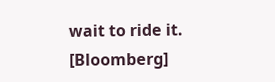wait to ride it. [Bloomberg]